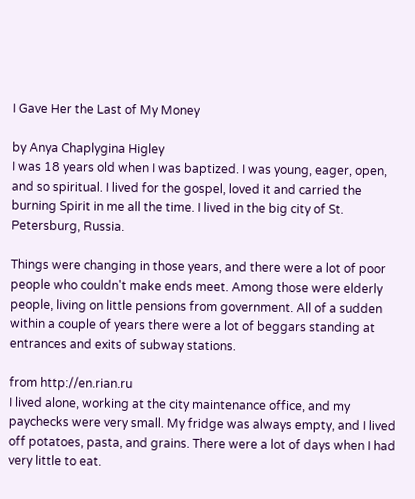I Gave Her the Last of My Money

by Anya Chaplygina Higley
I was 18 years old when I was baptized. I was young, eager, open, and so spiritual. I lived for the gospel, loved it and carried the burning Spirit in me all the time. I lived in the big city of St. Petersburg, Russia.

Things were changing in those years, and there were a lot of poor people who couldn't make ends meet. Among those were elderly people, living on little pensions from government. All of a sudden within a couple of years there were a lot of beggars standing at entrances and exits of subway stations.

from http://en.rian.ru
I lived alone, working at the city maintenance office, and my paychecks were very small. My fridge was always empty, and I lived off potatoes, pasta, and grains. There were a lot of days when I had very little to eat.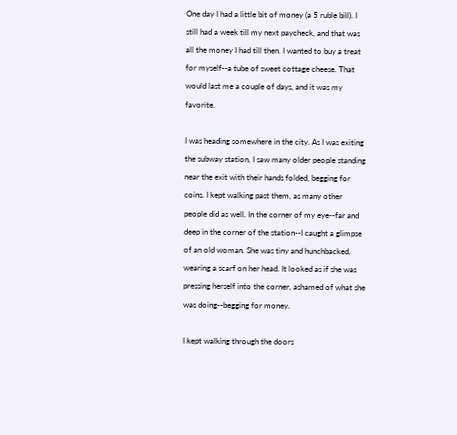One day I had a little bit of money (a 5 ruble bill). I still had a week till my next paycheck, and that was all the money I had till then. I wanted to buy a treat for myself--a tube of sweet cottage cheese. That would last me a couple of days, and it was my favorite.

I was heading somewhere in the city. As I was exiting the subway station, I saw many older people standing near the exit with their hands folded, begging for coins. I kept walking past them, as many other people did as well. In the corner of my eye--far and deep in the corner of the station--I caught a glimpse of an old woman. She was tiny and hunchbacked, wearing a scarf on her head. It looked as if she was pressing herself into the corner, ashamed of what she was doing--begging for money.

I kept walking through the doors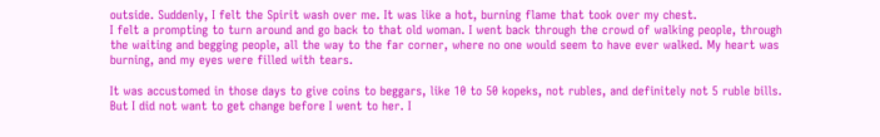outside. Suddenly, I felt the Spirit wash over me. It was like a hot, burning flame that took over my chest.
I felt a prompting to turn around and go back to that old woman. I went back through the crowd of walking people, through the waiting and begging people, all the way to the far corner, where no one would seem to have ever walked. My heart was burning, and my eyes were filled with tears.

It was accustomed in those days to give coins to beggars, like 10 to 50 kopeks, not rubles, and definitely not 5 ruble bills. But I did not want to get change before I went to her. I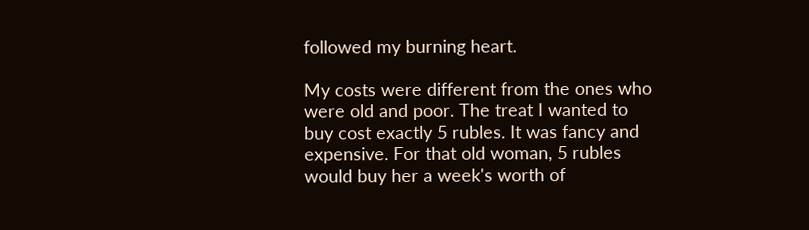followed my burning heart.

My costs were different from the ones who were old and poor. The treat I wanted to buy cost exactly 5 rubles. It was fancy and expensive. For that old woman, 5 rubles would buy her a week's worth of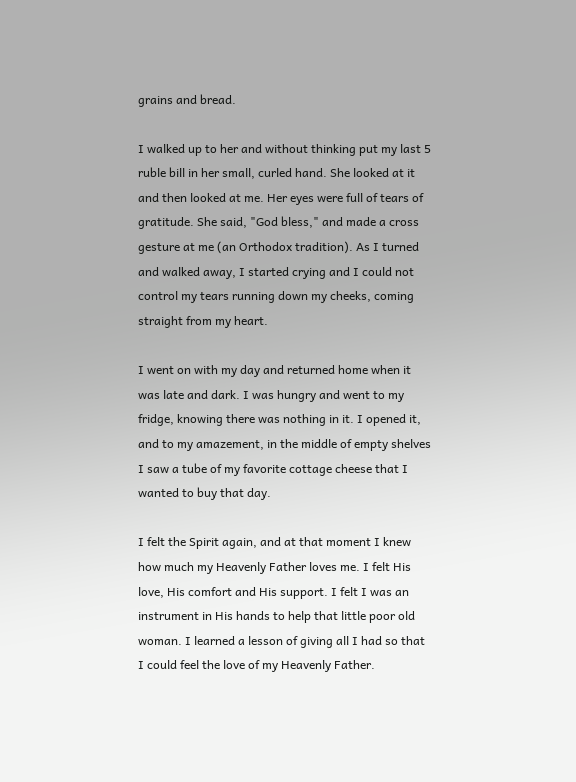grains and bread.

I walked up to her and without thinking put my last 5 ruble bill in her small, curled hand. She looked at it and then looked at me. Her eyes were full of tears of gratitude. She said, "God bless," and made a cross gesture at me (an Orthodox tradition). As I turned and walked away, I started crying and I could not control my tears running down my cheeks, coming straight from my heart.

I went on with my day and returned home when it was late and dark. I was hungry and went to my fridge, knowing there was nothing in it. I opened it, and to my amazement, in the middle of empty shelves I saw a tube of my favorite cottage cheese that I wanted to buy that day.

I felt the Spirit again, and at that moment I knew how much my Heavenly Father loves me. I felt His love, His comfort and His support. I felt I was an instrument in His hands to help that little poor old woman. I learned a lesson of giving all I had so that I could feel the love of my Heavenly Father.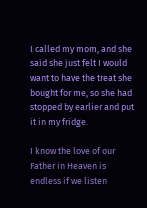I called my mom, and she said she just felt I would want to have the treat she bought for me, so she had stopped by earlier and put it in my fridge.

I know the love of our Father in Heaven is endless if we listen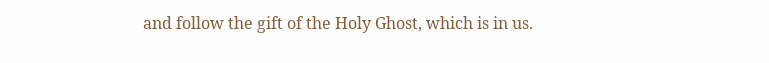and follow the gift of the Holy Ghost, which is in us.